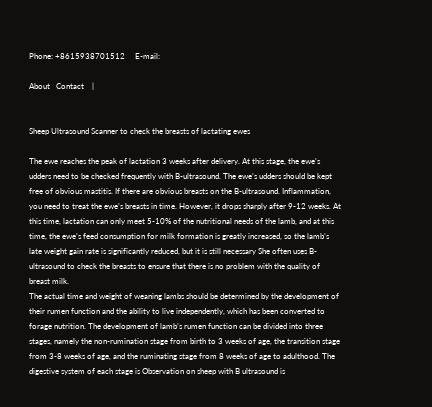Phone: +8615938701512     E-mail:

About   Contact    |


Sheep Ultrasound Scanner to check the breasts of lactating ewes

The ewe reaches the peak of lactation 3 weeks after delivery. At this stage, the ewe’s udders need to be checked frequently with B-ultrasound. The ewe’s udders should be kept free of obvious mastitis. If there are obvious breasts on the B-ultrasound. Inflammation, you need to treat the ewe’s breasts in time. However, it drops sharply after 9-12 weeks. At this time, lactation can only meet 5-10% of the nutritional needs of the lamb, and at this time, the ewe’s feed consumption for milk formation is greatly increased, so the lamb’s late weight gain rate is significantly reduced, but it is still necessary She often uses B-ultrasound to check the breasts to ensure that there is no problem with the quality of breast milk.
The actual time and weight of weaning lambs should be determined by the development of their rumen function and the ability to live independently, which has been converted to forage nutrition. The development of lamb’s rumen function can be divided into three stages, namely the non-rumination stage from birth to 3 weeks of age, the transition stage from 3-8 weeks of age, and the ruminating stage from 8 weeks of age to adulthood. The digestive system of each stage is Observation on sheep with B ultrasound is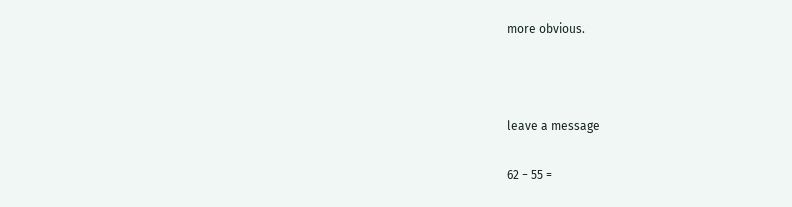more obvious.



leave a message

62 − 55 =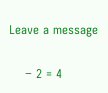Leave a message

    − 2 = 4